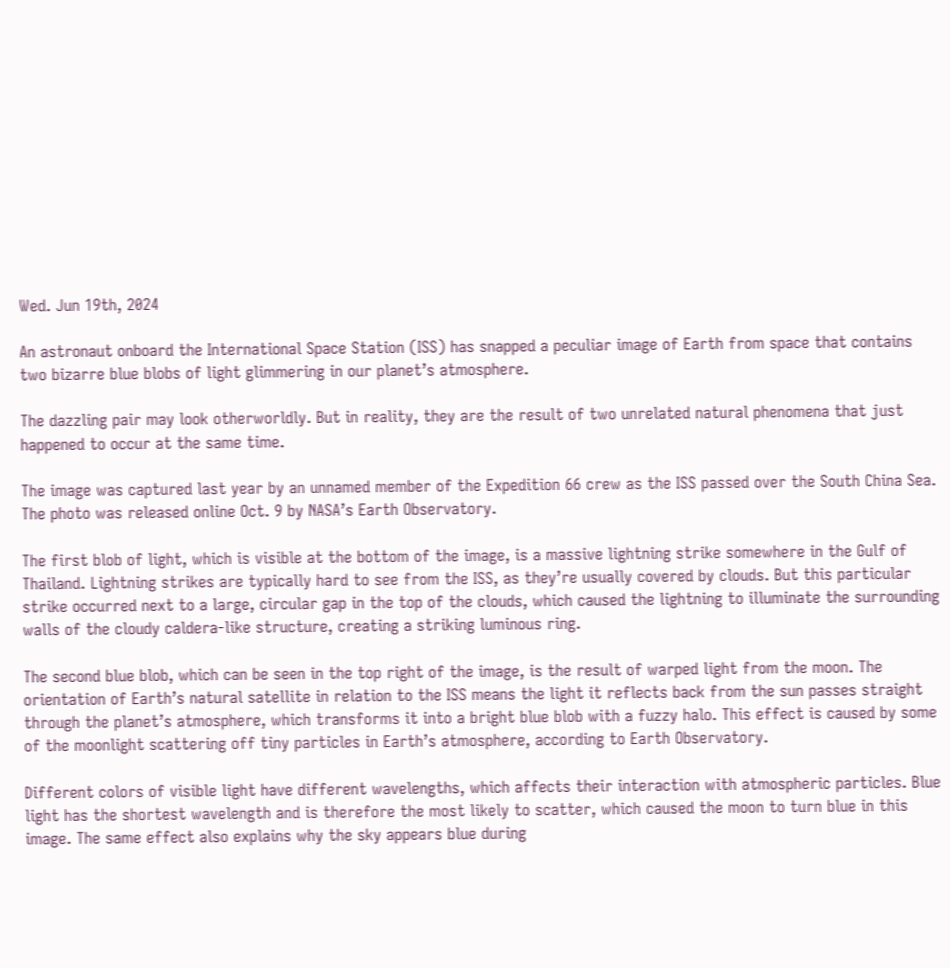Wed. Jun 19th, 2024

An astronaut onboard the International Space Station (ISS) has snapped a peculiar image of Earth from space that contains two bizarre blue blobs of light glimmering in our planet’s atmosphere.

The dazzling pair may look otherworldly. But in reality, they are the result of two unrelated natural phenomena that just happened to occur at the same time.

The image was captured last year by an unnamed member of the Expedition 66 crew as the ISS passed over the South China Sea. The photo was released online Oct. 9 by NASA’s Earth Observatory.

The first blob of light, which is visible at the bottom of the image, is a massive lightning strike somewhere in the Gulf of Thailand. Lightning strikes are typically hard to see from the ISS, as they’re usually covered by clouds. But this particular strike occurred next to a large, circular gap in the top of the clouds, which caused the lightning to illuminate the surrounding walls of the cloudy caldera-like structure, creating a striking luminous ring.

The second blue blob, which can be seen in the top right of the image, is the result of warped light from the moon. The orientation of Earth’s natural satellite in relation to the ISS means the light it reflects back from the sun passes straight through the planet’s atmosphere, which transforms it into a bright blue blob with a fuzzy halo. This effect is caused by some of the moonlight scattering off tiny particles in Earth’s atmosphere, according to Earth Observatory.

Different colors of visible light have different wavelengths, which affects their interaction with atmospheric particles. Blue light has the shortest wavelength and is therefore the most likely to scatter, which caused the moon to turn blue in this image. The same effect also explains why the sky appears blue during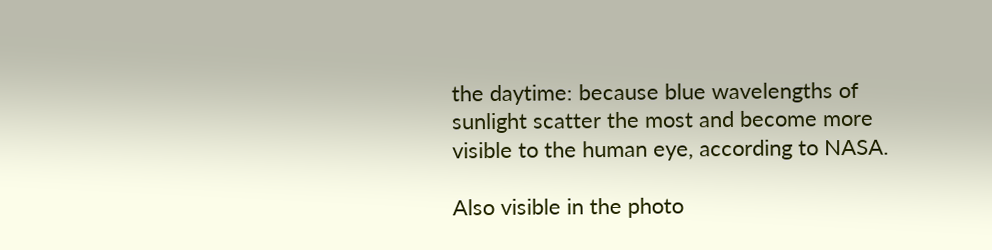the daytime: because blue wavelengths of sunlight scatter the most and become more visible to the human eye, according to NASA.

Also visible in the photo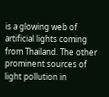is a glowing web of artificial lights coming from Thailand. The other prominent sources of light pollution in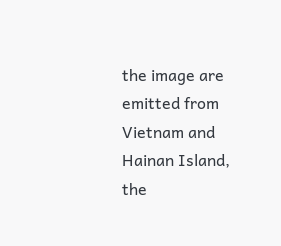the image are emitted from Vietnam and Hainan Island, the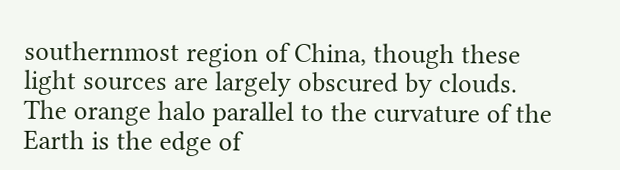southernmost region of China, though these light sources are largely obscured by clouds. The orange halo parallel to the curvature of the Earth is the edge of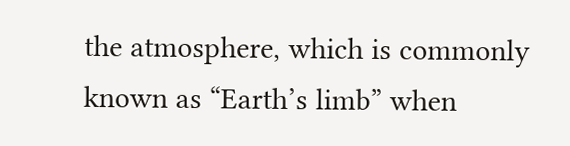the atmosphere, which is commonly known as “Earth’s limb” when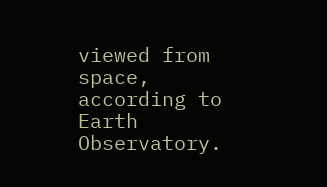viewed from space, according to Earth Observatory.